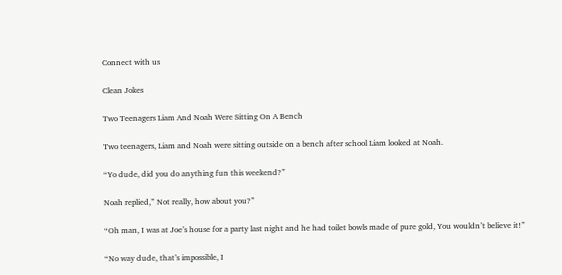Connect with us

Clean Jokes

Two Teenagers Liam And Noah Were Sitting On A Bench

Two teenagers, Liam and Noah were sitting outside on a bench after school Liam looked at Noah.

“Yo dude, did you do anything fun this weekend?”

Noah replied,” Not really, how about you?”

“Oh man, I was at Joe’s house for a party last night and he had toilet bowls made of pure gold, You wouldn’t believe it!”

“No way dude, that’s impossible, I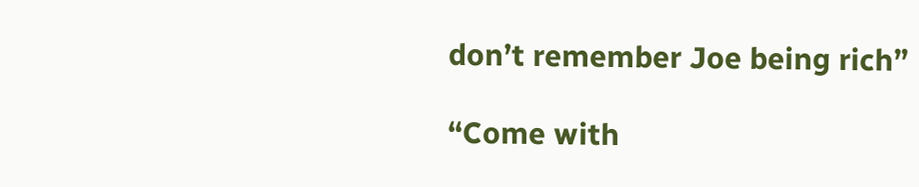don’t remember Joe being rich”

“Come with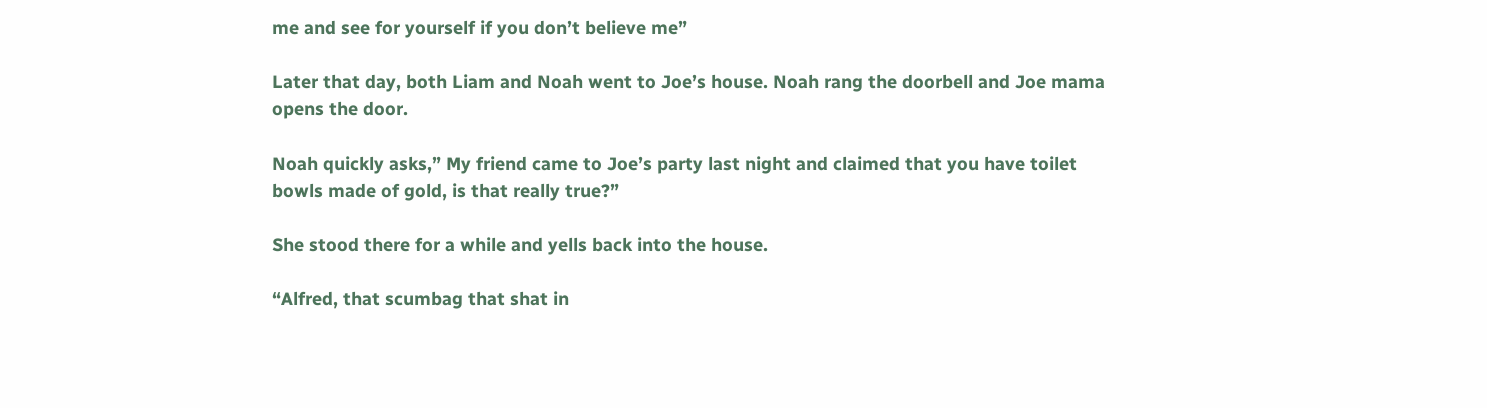me and see for yourself if you don’t believe me”

Later that day, both Liam and Noah went to Joe’s house. Noah rang the doorbell and Joe mama opens the door.

Noah quickly asks,” My friend came to Joe’s party last night and claimed that you have toilet bowls made of gold, is that really true?”

She stood there for a while and yells back into the house.

“Alfred, that scumbag that shat in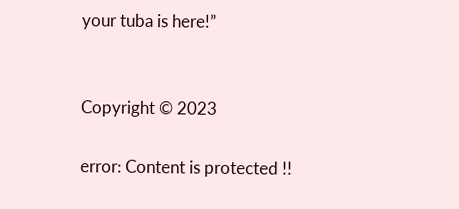your tuba is here!”


Copyright © 2023

error: Content is protected !!